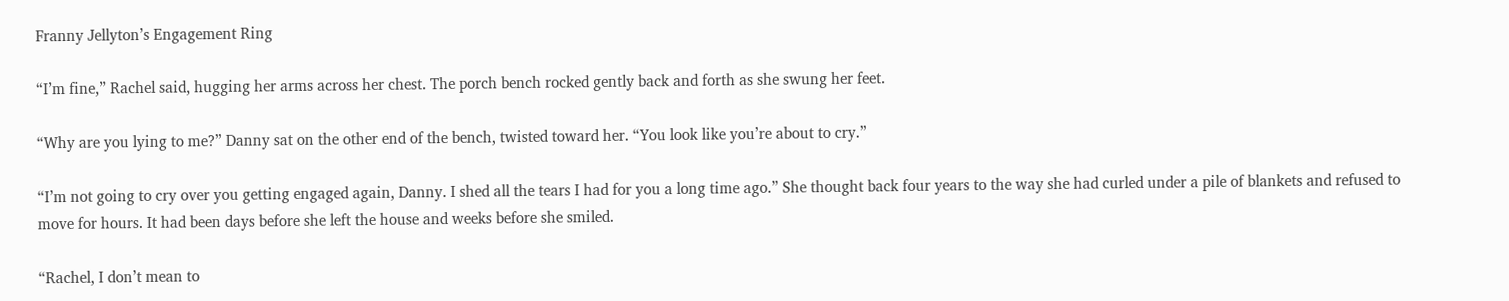Franny Jellyton’s Engagement Ring

“I’m fine,” Rachel said, hugging her arms across her chest. The porch bench rocked gently back and forth as she swung her feet.

“Why are you lying to me?” Danny sat on the other end of the bench, twisted toward her. “You look like you’re about to cry.”

“I’m not going to cry over you getting engaged again, Danny. I shed all the tears I had for you a long time ago.” She thought back four years to the way she had curled under a pile of blankets and refused to move for hours. It had been days before she left the house and weeks before she smiled.

“Rachel, I don’t mean to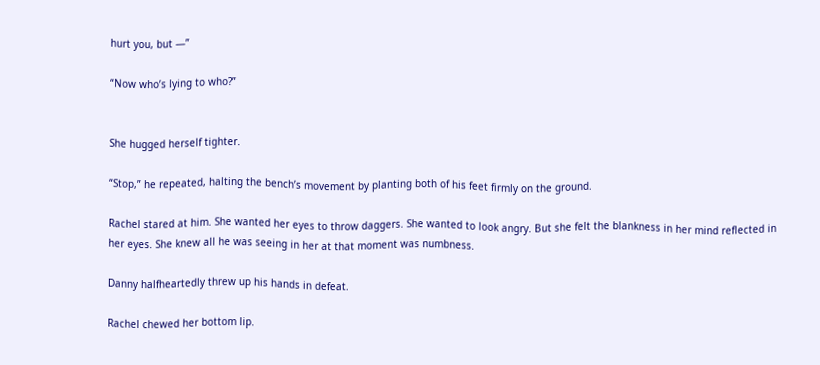hurt you, but —”

“Now who’s lying to who?”


She hugged herself tighter.

“Stop,” he repeated, halting the bench’s movement by planting both of his feet firmly on the ground.

Rachel stared at him. She wanted her eyes to throw daggers. She wanted to look angry. But she felt the blankness in her mind reflected in her eyes. She knew all he was seeing in her at that moment was numbness.

Danny halfheartedly threw up his hands in defeat.

Rachel chewed her bottom lip.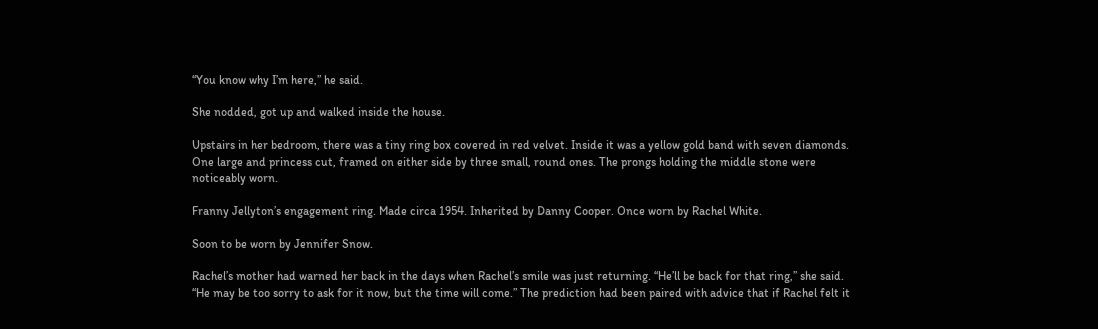“You know why I’m here,” he said.

She nodded, got up and walked inside the house.

Upstairs in her bedroom, there was a tiny ring box covered in red velvet. Inside it was a yellow gold band with seven diamonds. One large and princess cut, framed on either side by three small, round ones. The prongs holding the middle stone were noticeably worn.

Franny Jellyton’s engagement ring. Made circa 1954. Inherited by Danny Cooper. Once worn by Rachel White.

Soon to be worn by Jennifer Snow.

Rachel’s mother had warned her back in the days when Rachel’s smile was just returning. “He’ll be back for that ring,” she said. “He may be too sorry to ask for it now, but the time will come.” The prediction had been paired with advice that if Rachel felt it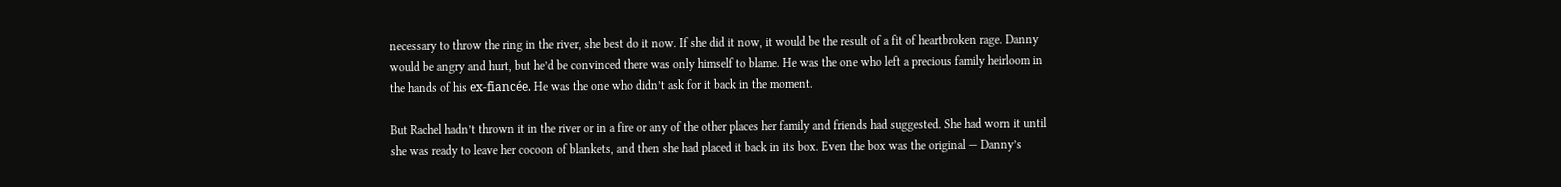necessary to throw the ring in the river, she best do it now. If she did it now, it would be the result of a fit of heartbroken rage. Danny would be angry and hurt, but he’d be convinced there was only himself to blame. He was the one who left a precious family heirloom in the hands of his ex-fiancée. He was the one who didn’t ask for it back in the moment.

But Rachel hadn’t thrown it in the river or in a fire or any of the other places her family and friends had suggested. She had worn it until she was ready to leave her cocoon of blankets, and then she had placed it back in its box. Even the box was the original — Danny’s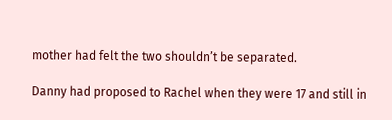mother had felt the two shouldn’t be separated.

Danny had proposed to Rachel when they were 17 and still in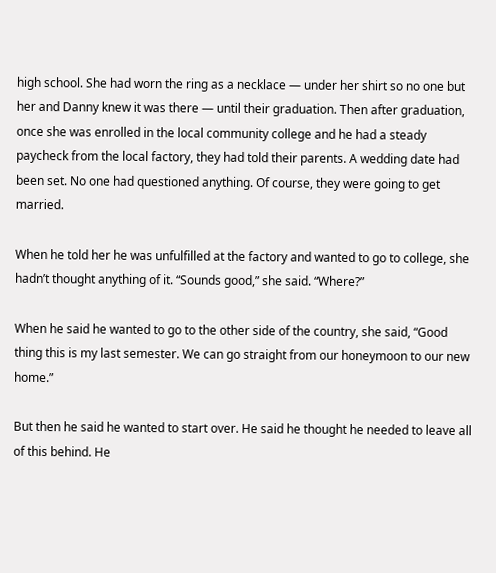high school. She had worn the ring as a necklace — under her shirt so no one but her and Danny knew it was there — until their graduation. Then after graduation, once she was enrolled in the local community college and he had a steady paycheck from the local factory, they had told their parents. A wedding date had been set. No one had questioned anything. Of course, they were going to get married.

When he told her he was unfulfilled at the factory and wanted to go to college, she hadn’t thought anything of it. “Sounds good,” she said. “Where?”

When he said he wanted to go to the other side of the country, she said, “Good thing this is my last semester. We can go straight from our honeymoon to our new home.”

But then he said he wanted to start over. He said he thought he needed to leave all of this behind. He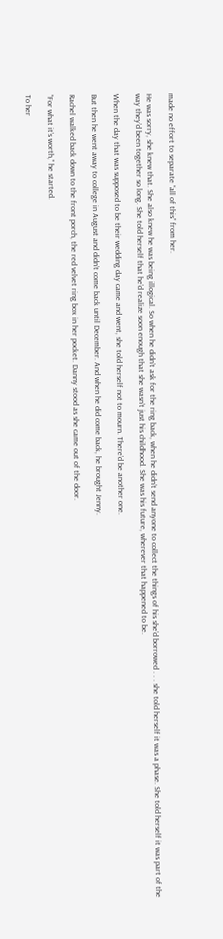made no effort to separate “all of this” from her.

He was sorry, she knew that. She also knew he was being illogical. So when he didn’t ask for the ring back, when he didn’t send anyone to collect the things of his she’d borrowed . . . she told herself it was a phase. She told herself it was part of the way they’d been together so long. She told herself that he’d realize soon enough that she wasn’t just his childhood. She was his future, wherever that happened to be.

When the day that was supposed to be their wedding day came and went, she told herself not to mourn. There’d be another one.

But then he went away to college in August and didn’t come back until December. And when he did come back, he brought Jenny.

Rachel walked back down to the front porch, the red velvet ring box in her pocket. Danny stood as she came out of the door.

“For what it’s worth,” he started.

To her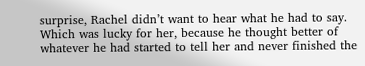surprise, Rachel didn’t want to hear what he had to say. Which was lucky for her, because he thought better of whatever he had started to tell her and never finished the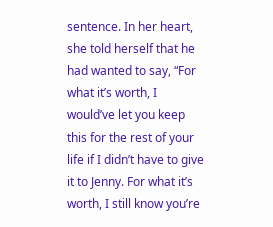sentence. In her heart, she told herself that he had wanted to say, “For what it’s worth, I would’ve let you keep this for the rest of your life if I didn’t have to give it to Jenny. For what it’s worth, I still know you’re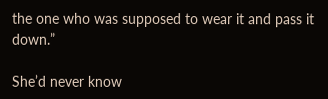the one who was supposed to wear it and pass it down.”

She’d never know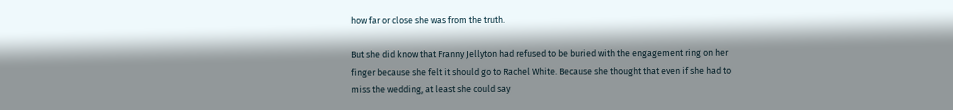how far or close she was from the truth.

But she did know that Franny Jellyton had refused to be buried with the engagement ring on her finger because she felt it should go to Rachel White. Because she thought that even if she had to miss the wedding, at least she could say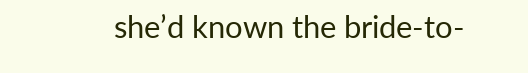she’d known the bride-to-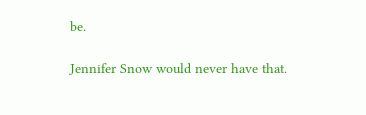be.

Jennifer Snow would never have that.